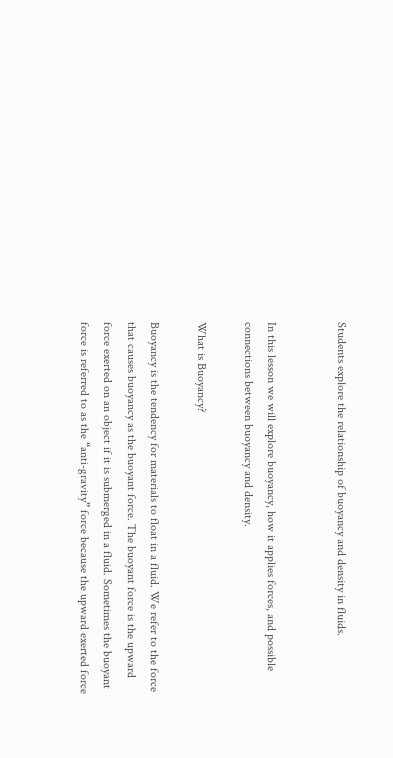Students explore the relationship of buoyancy and density in fluids.


In this lesson we will explore buoyancy, how it applies forces, and possible connections between buoyancy and density.

What is Buoyancy?

Buoyancy is the tendency for materials to float in a fluid. We refer to the force that causes buoyancy as the buoyant force. The buoyant force is the upward force exerted on an object if it is submerged in a fluid. Sometimes the buoyant force is referred to as the “anti-gravity” force because the upward exerted force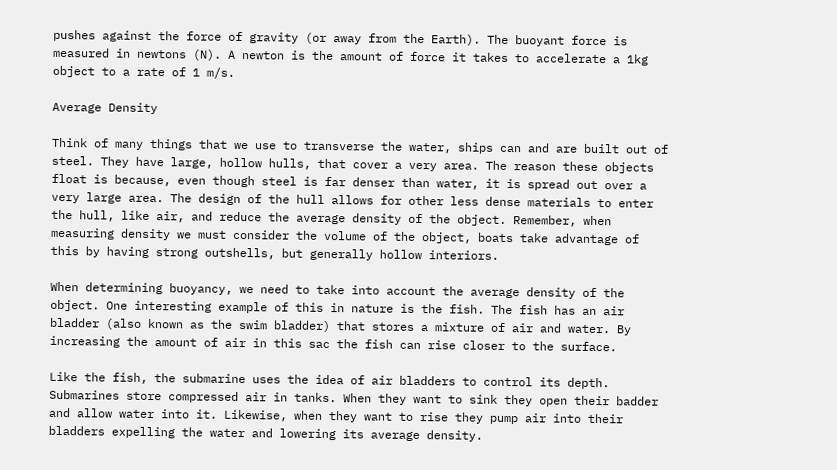pushes against the force of gravity (or away from the Earth). The buoyant force is measured in newtons (N). A newton is the amount of force it takes to accelerate a 1kg object to a rate of 1 m/s.

Average Density

Think of many things that we use to transverse the water, ships can and are built out of steel. They have large, hollow hulls, that cover a very area. The reason these objects float is because, even though steel is far denser than water, it is spread out over a very large area. The design of the hull allows for other less dense materials to enter the hull, like air, and reduce the average density of the object. Remember, when measuring density we must consider the volume of the object, boats take advantage of this by having strong outshells, but generally hollow interiors.

When determining buoyancy, we need to take into account the average density of the object. One interesting example of this in nature is the fish. The fish has an air bladder (also known as the swim bladder) that stores a mixture of air and water. By increasing the amount of air in this sac the fish can rise closer to the surface.

Like the fish, the submarine uses the idea of air bladders to control its depth. Submarines store compressed air in tanks. When they want to sink they open their badder and allow water into it. Likewise, when they want to rise they pump air into their bladders expelling the water and lowering its average density.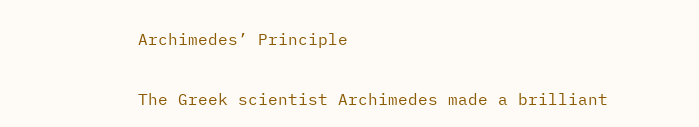Archimedes’ Principle

The Greek scientist Archimedes made a brilliant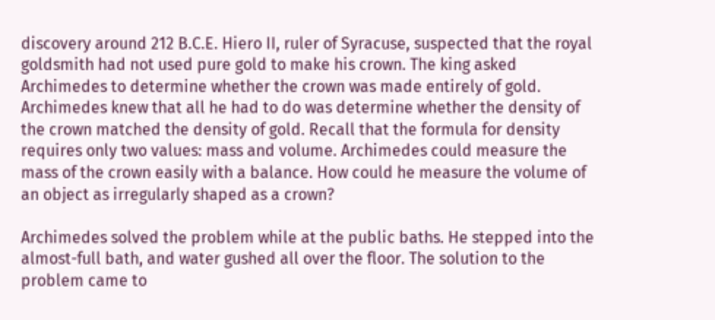discovery around 212 B.C.E. Hiero II, ruler of Syracuse, suspected that the royal goldsmith had not used pure gold to make his crown. The king asked Archimedes to determine whether the crown was made entirely of gold. Archimedes knew that all he had to do was determine whether the density of the crown matched the density of gold. Recall that the formula for density requires only two values: mass and volume. Archimedes could measure the mass of the crown easily with a balance. How could he measure the volume of an object as irregularly shaped as a crown?

Archimedes solved the problem while at the public baths. He stepped into the almost-full bath, and water gushed all over the floor. The solution to the problem came to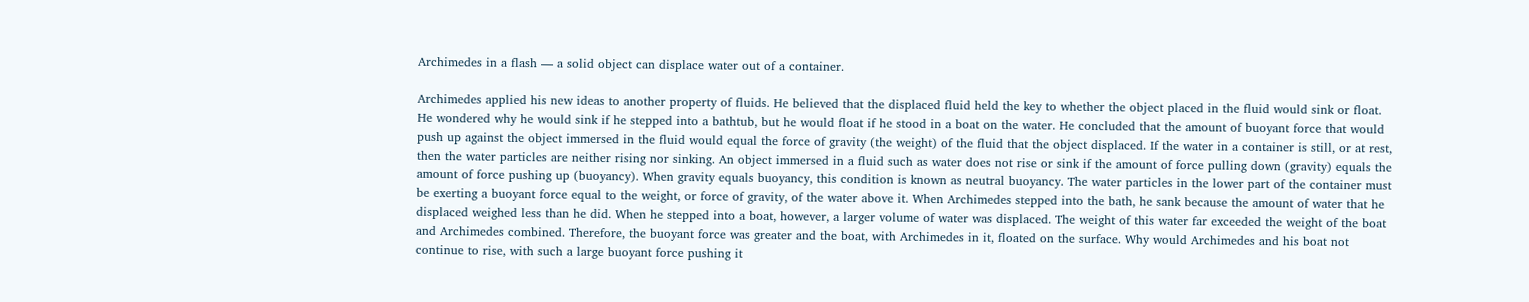Archimedes in a flash — a solid object can displace water out of a container.

Archimedes applied his new ideas to another property of fluids. He believed that the displaced fluid held the key to whether the object placed in the fluid would sink or float. He wondered why he would sink if he stepped into a bathtub, but he would float if he stood in a boat on the water. He concluded that the amount of buoyant force that would push up against the object immersed in the fluid would equal the force of gravity (the weight) of the fluid that the object displaced. If the water in a container is still, or at rest, then the water particles are neither rising nor sinking. An object immersed in a fluid such as water does not rise or sink if the amount of force pulling down (gravity) equals the amount of force pushing up (buoyancy). When gravity equals buoyancy, this condition is known as neutral buoyancy. The water particles in the lower part of the container must be exerting a buoyant force equal to the weight, or force of gravity, of the water above it. When Archimedes stepped into the bath, he sank because the amount of water that he displaced weighed less than he did. When he stepped into a boat, however, a larger volume of water was displaced. The weight of this water far exceeded the weight of the boat and Archimedes combined. Therefore, the buoyant force was greater and the boat, with Archimedes in it, floated on the surface. Why would Archimedes and his boat not continue to rise, with such a large buoyant force pushing it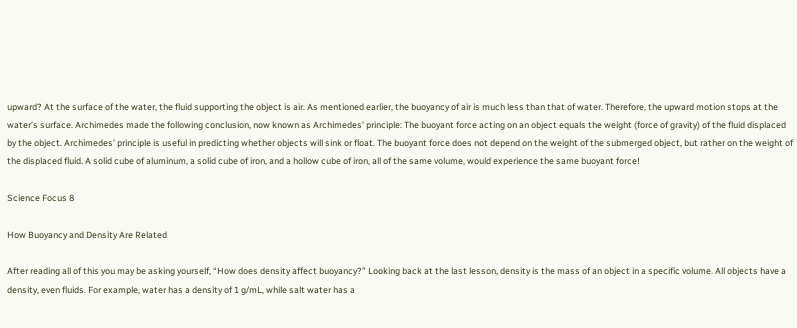upward? At the surface of the water, the fluid supporting the object is air. As mentioned earlier, the buoyancy of air is much less than that of water. Therefore, the upward motion stops at the water’s surface. Archimedes made the following conclusion, now known as Archimedes’ principle: The buoyant force acting on an object equals the weight (force of gravity) of the fluid displaced by the object. Archimedes’ principle is useful in predicting whether objects will sink or float. The buoyant force does not depend on the weight of the submerged object, but rather on the weight of the displaced fluid. A solid cube of aluminum, a solid cube of iron, and a hollow cube of iron, all of the same volume, would experience the same buoyant force!

Science Focus 8

How Buoyancy and Density Are Related

After reading all of this you may be asking yourself, “How does density affect buoyancy?” Looking back at the last lesson, density is the mass of an object in a specific volume. All objects have a density, even fluids. For example, water has a density of 1 g/mL, while salt water has a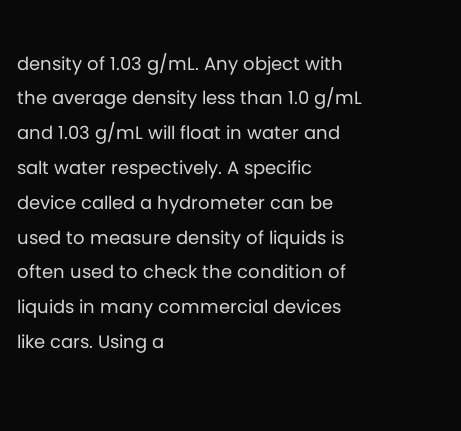density of 1.03 g/mL. Any object with the average density less than 1.0 g/mL and 1.03 g/mL will float in water and salt water respectively. A specific device called a hydrometer can be used to measure density of liquids is often used to check the condition of liquids in many commercial devices like cars. Using a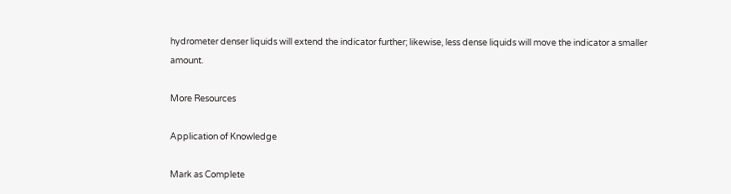hydrometer denser liquids will extend the indicator further; likewise, less dense liquids will move the indicator a smaller amount.

More Resources

Application of Knowledge

Mark as Complete